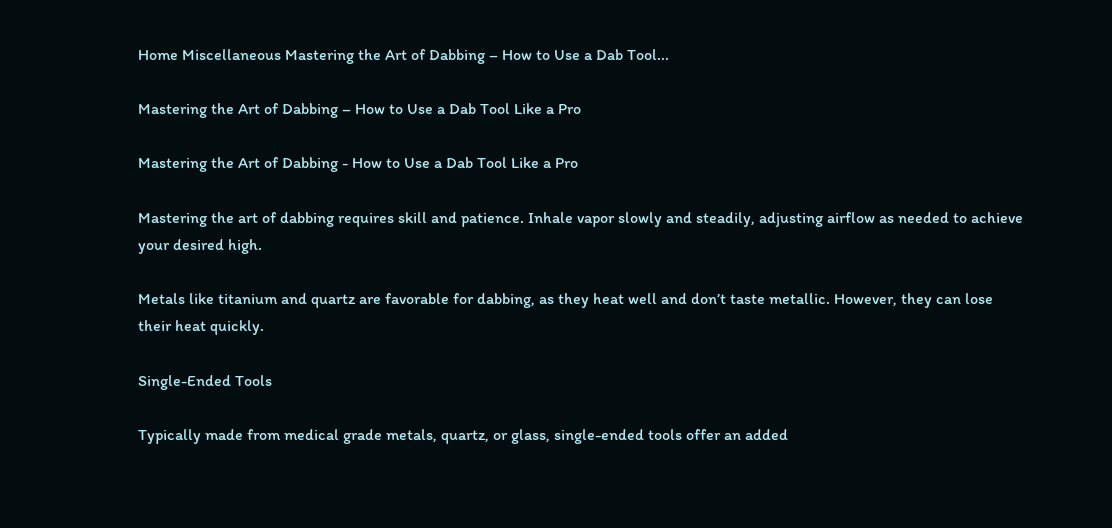Home Miscellaneous Mastering the Art of Dabbing – How to Use a Dab Tool...

Mastering the Art of Dabbing – How to Use a Dab Tool Like a Pro

Mastering the Art of Dabbing - How to Use a Dab Tool Like a Pro

Mastering the art of dabbing requires skill and patience. Inhale vapor slowly and steadily, adjusting airflow as needed to achieve your desired high.

Metals like titanium and quartz are favorable for dabbing, as they heat well and don’t taste metallic. However, they can lose their heat quickly.

Single-Ended Tools

Typically made from medical grade metals, quartz, or glass, single-ended tools offer an added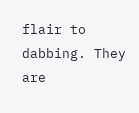flair to dabbing. They are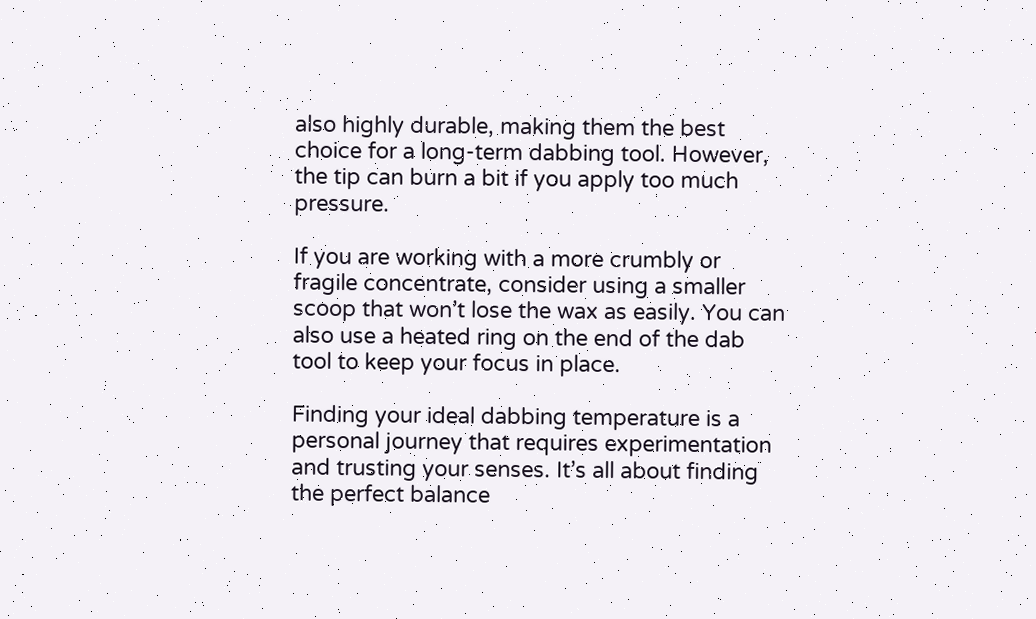also highly durable, making them the best choice for a long-term dabbing tool. However, the tip can burn a bit if you apply too much pressure.

If you are working with a more crumbly or fragile concentrate, consider using a smaller scoop that won’t lose the wax as easily. You can also use a heated ring on the end of the dab tool to keep your focus in place.

Finding your ideal dabbing temperature is a personal journey that requires experimentation and trusting your senses. It’s all about finding the perfect balance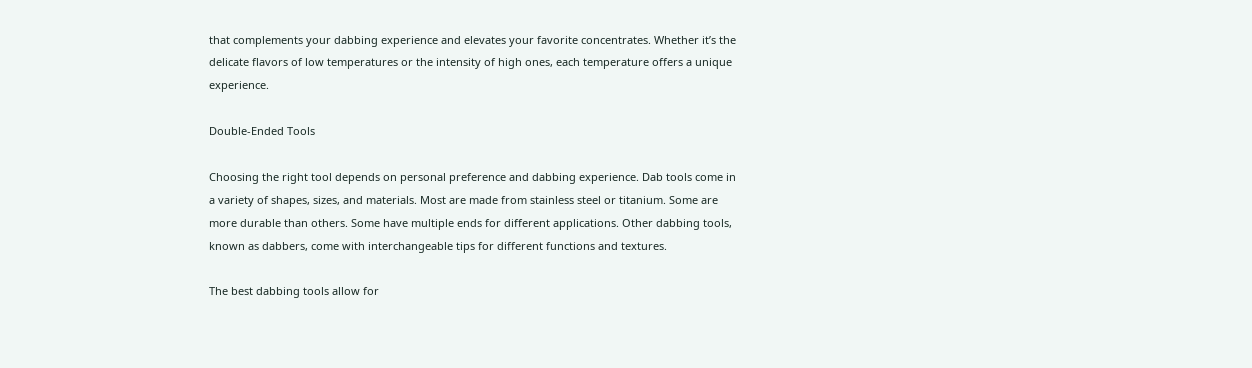that complements your dabbing experience and elevates your favorite concentrates. Whether it’s the delicate flavors of low temperatures or the intensity of high ones, each temperature offers a unique experience.

Double-Ended Tools

Choosing the right tool depends on personal preference and dabbing experience. Dab tools come in a variety of shapes, sizes, and materials. Most are made from stainless steel or titanium. Some are more durable than others. Some have multiple ends for different applications. Other dabbing tools, known as dabbers, come with interchangeable tips for different functions and textures.

The best dabbing tools allow for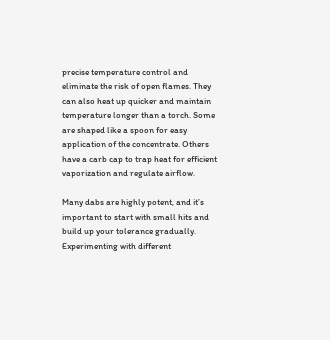precise temperature control and eliminate the risk of open flames. They can also heat up quicker and maintain temperature longer than a torch. Some are shaped like a spoon for easy application of the concentrate. Others have a carb cap to trap heat for efficient vaporization and regulate airflow.

Many dabs are highly potent, and it’s important to start with small hits and build up your tolerance gradually. Experimenting with different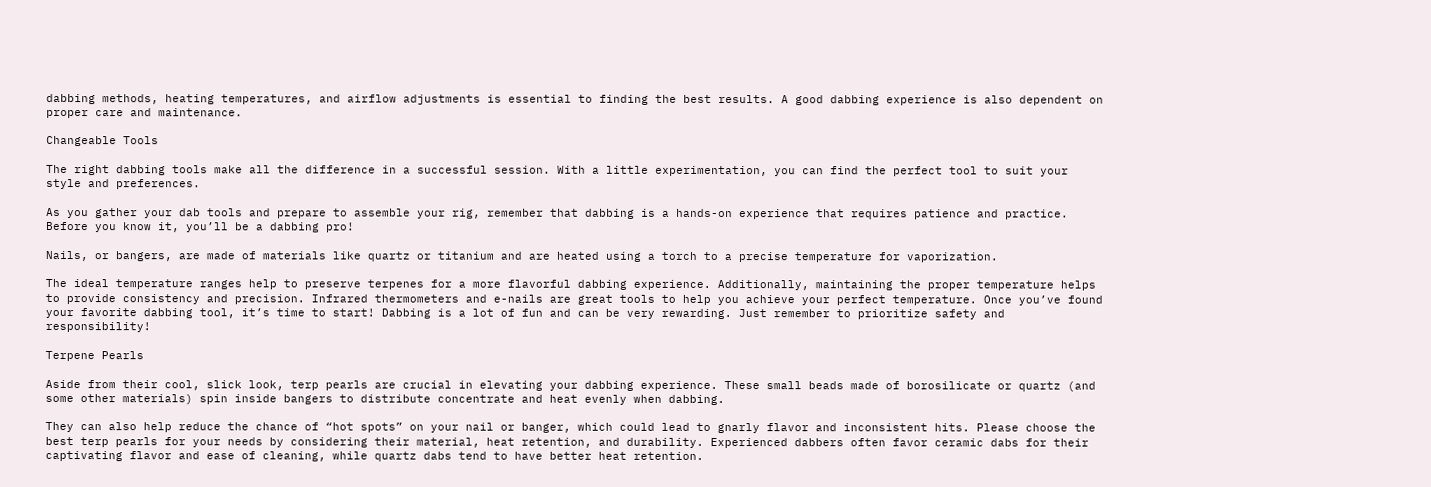dabbing methods, heating temperatures, and airflow adjustments is essential to finding the best results. A good dabbing experience is also dependent on proper care and maintenance.

Changeable Tools

The right dabbing tools make all the difference in a successful session. With a little experimentation, you can find the perfect tool to suit your style and preferences.

As you gather your dab tools and prepare to assemble your rig, remember that dabbing is a hands-on experience that requires patience and practice. Before you know it, you’ll be a dabbing pro!

Nails, or bangers, are made of materials like quartz or titanium and are heated using a torch to a precise temperature for vaporization.

The ideal temperature ranges help to preserve terpenes for a more flavorful dabbing experience. Additionally, maintaining the proper temperature helps to provide consistency and precision. Infrared thermometers and e-nails are great tools to help you achieve your perfect temperature. Once you’ve found your favorite dabbing tool, it’s time to start! Dabbing is a lot of fun and can be very rewarding. Just remember to prioritize safety and responsibility!

Terpene Pearls

Aside from their cool, slick look, terp pearls are crucial in elevating your dabbing experience. These small beads made of borosilicate or quartz (and some other materials) spin inside bangers to distribute concentrate and heat evenly when dabbing.

They can also help reduce the chance of “hot spots” on your nail or banger, which could lead to gnarly flavor and inconsistent hits. Please choose the best terp pearls for your needs by considering their material, heat retention, and durability. Experienced dabbers often favor ceramic dabs for their captivating flavor and ease of cleaning, while quartz dabs tend to have better heat retention.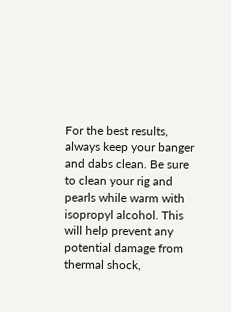For the best results, always keep your banger and dabs clean. Be sure to clean your rig and pearls while warm with isopropyl alcohol. This will help prevent any potential damage from thermal shock,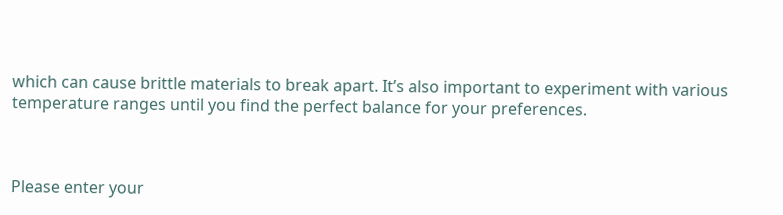which can cause brittle materials to break apart. It’s also important to experiment with various temperature ranges until you find the perfect balance for your preferences.



Please enter your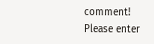comment!
Please enter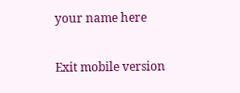your name here

Exit mobile version